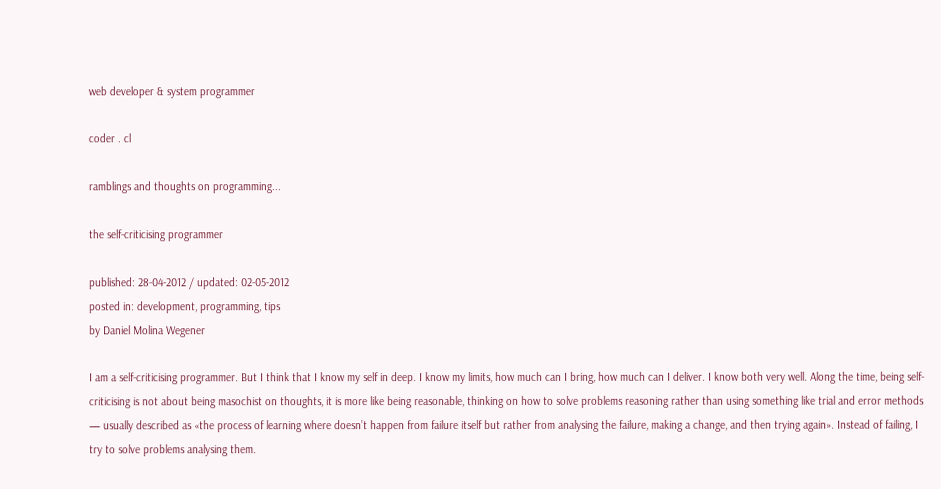web developer & system programmer

coder . cl

ramblings and thoughts on programming...

the self-criticising programmer

published: 28-04-2012 / updated: 02-05-2012
posted in: development, programming, tips
by Daniel Molina Wegener

I am a self-criticising programmer. But I think that I know my self in deep. I know my limits, how much can I bring, how much can I deliver. I know both very well. Along the time, being self-criticising is not about being masochist on thoughts, it is more like being reasonable, thinking on how to solve problems reasoning rather than using something like trial and error methods — usually described as «the process of learning where doesn’t happen from failure itself but rather from analysing the failure, making a change, and then trying again». Instead of failing, I try to solve problems analysing them.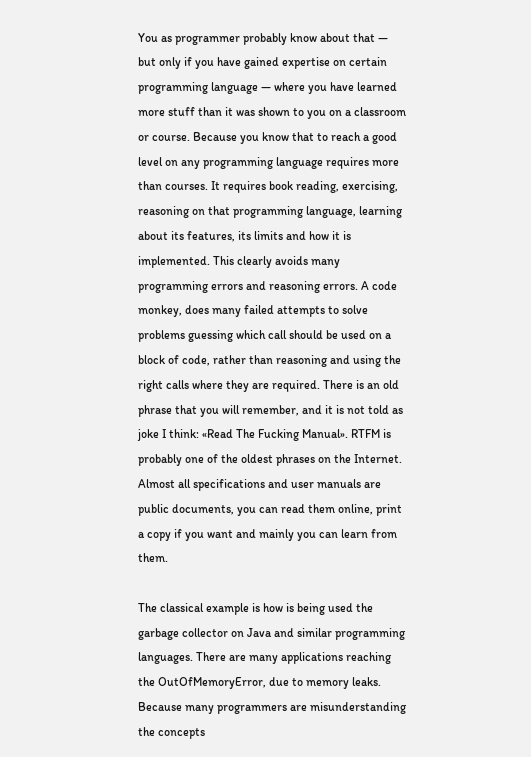You as programmer probably know about that — but only if you have gained expertise on certain programming language — where you have learned more stuff than it was shown to you on a classroom or course. Because you know that to reach a good level on any programming language requires more than courses. It requires book reading, exercising, reasoning on that programming language, learning about its features, its limits and how it is implemented. This clearly avoids many programming errors and reasoning errors. A code monkey, does many failed attempts to solve problems guessing which call should be used on a block of code, rather than reasoning and using the right calls where they are required. There is an old phrase that you will remember, and it is not told as joke I think: «Read The Fucking Manual». RTFM is probably one of the oldest phrases on the Internet. Almost all specifications and user manuals are public documents, you can read them online, print a copy if you want and mainly you can learn from them.

The classical example is how is being used the garbage collector on Java and similar programming languages. There are many applications reaching the OutOfMemoryError, due to memory leaks. Because many programmers are misunderstanding the concepts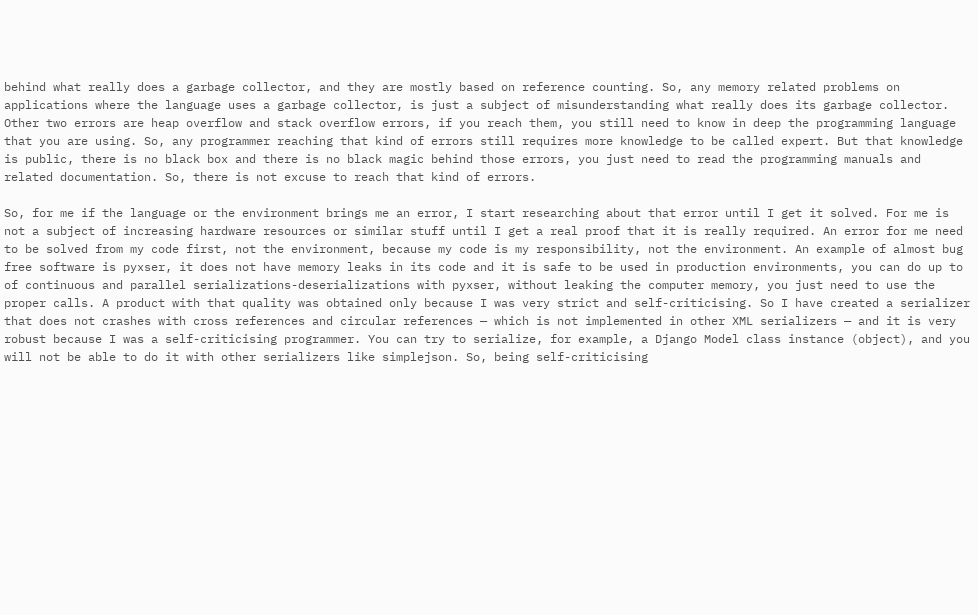behind what really does a garbage collector, and they are mostly based on reference counting. So, any memory related problems on applications where the language uses a garbage collector, is just a subject of misunderstanding what really does its garbage collector. Other two errors are heap overflow and stack overflow errors, if you reach them, you still need to know in deep the programming language that you are using. So, any programmer reaching that kind of errors still requires more knowledge to be called expert. But that knowledge is public, there is no black box and there is no black magic behind those errors, you just need to read the programming manuals and related documentation. So, there is not excuse to reach that kind of errors.

So, for me if the language or the environment brings me an error, I start researching about that error until I get it solved. For me is not a subject of increasing hardware resources or similar stuff until I get a real proof that it is really required. An error for me need to be solved from my code first, not the environment, because my code is my responsibility, not the environment. An example of almost bug free software is pyxser, it does not have memory leaks in its code and it is safe to be used in production environments, you can do up to of continuous and parallel serializations-deserializations with pyxser, without leaking the computer memory, you just need to use the proper calls. A product with that quality was obtained only because I was very strict and self-criticising. So I have created a serializer that does not crashes with cross references and circular references — which is not implemented in other XML serializers — and it is very robust because I was a self-criticising programmer. You can try to serialize, for example, a Django Model class instance (object), and you will not be able to do it with other serializers like simplejson. So, being self-criticising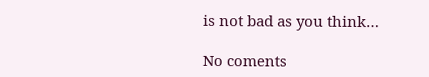is not bad as you think…

No coments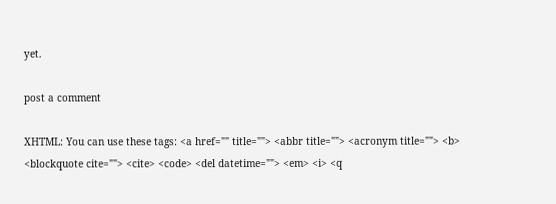yet.

post a comment

XHTML: You can use these tags: <a href="" title=""> <abbr title=""> <acronym title=""> <b> <blockquote cite=""> <cite> <code> <del datetime=""> <em> <i> <q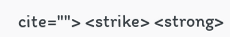cite=""> <strike> <strong>